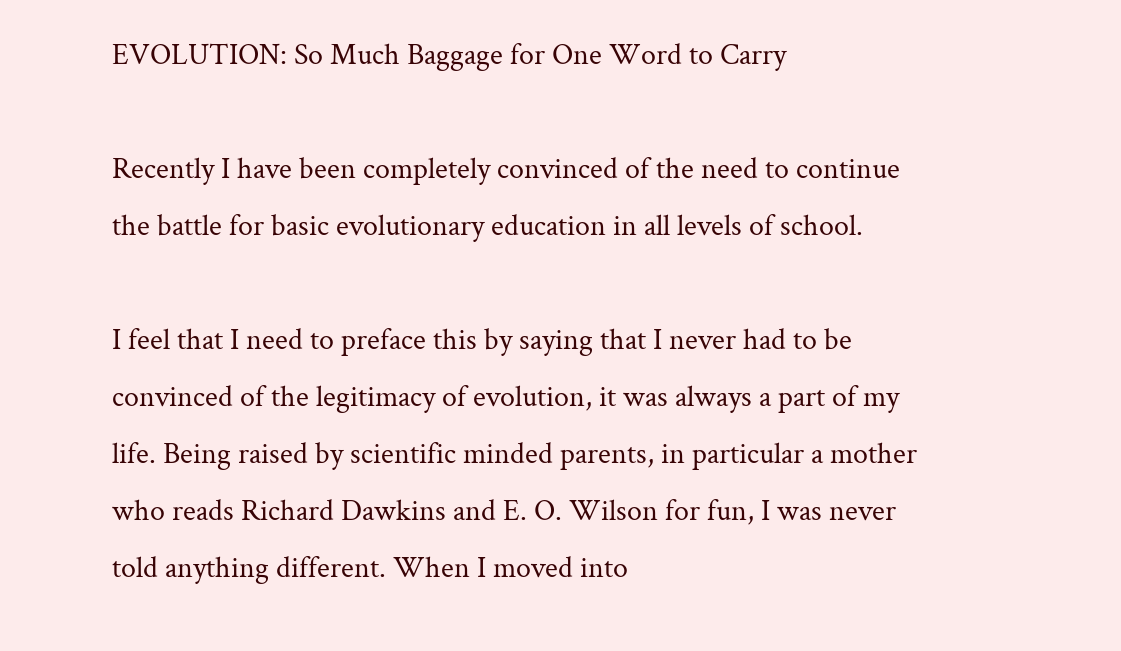EVOLUTION: So Much Baggage for One Word to Carry

Recently I have been completely convinced of the need to continue the battle for basic evolutionary education in all levels of school.

I feel that I need to preface this by saying that I never had to be convinced of the legitimacy of evolution, it was always a part of my life. Being raised by scientific minded parents, in particular a mother who reads Richard Dawkins and E. O. Wilson for fun, I was never told anything different. When I moved into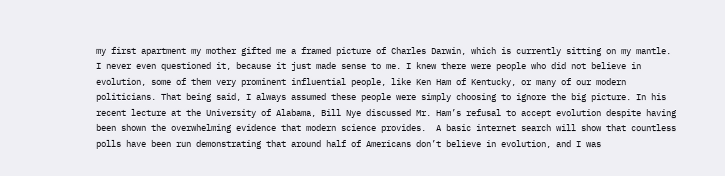my first apartment my mother gifted me a framed picture of Charles Darwin, which is currently sitting on my mantle. I never even questioned it, because it just made sense to me. I knew there were people who did not believe in evolution, some of them very prominent influential people, like Ken Ham of Kentucky, or many of our modern politicians. That being said, I always assumed these people were simply choosing to ignore the big picture. In his recent lecture at the University of Alabama, Bill Nye discussed Mr. Ham’s refusal to accept evolution despite having been shown the overwhelming evidence that modern science provides.  A basic internet search will show that countless polls have been run demonstrating that around half of Americans don’t believe in evolution, and I was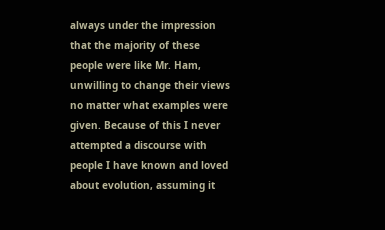always under the impression that the majority of these people were like Mr. Ham, unwilling to change their views no matter what examples were given. Because of this I never attempted a discourse with people I have known and loved about evolution, assuming it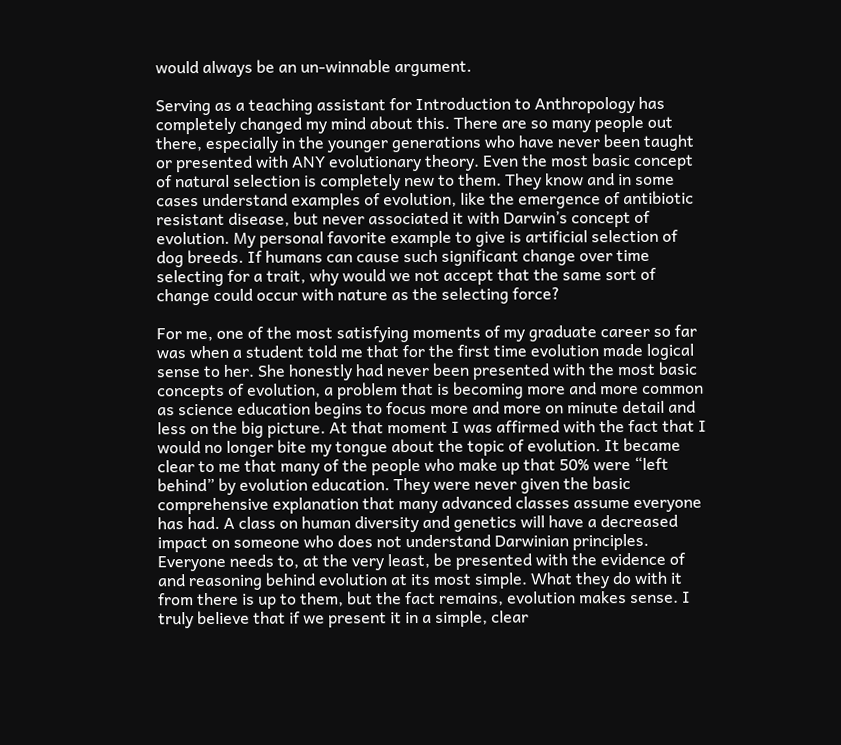would always be an un-winnable argument.

Serving as a teaching assistant for Introduction to Anthropology has completely changed my mind about this. There are so many people out there, especially in the younger generations who have never been taught or presented with ANY evolutionary theory. Even the most basic concept of natural selection is completely new to them. They know and in some cases understand examples of evolution, like the emergence of antibiotic resistant disease, but never associated it with Darwin’s concept of evolution. My personal favorite example to give is artificial selection of dog breeds. If humans can cause such significant change over time selecting for a trait, why would we not accept that the same sort of change could occur with nature as the selecting force?

For me, one of the most satisfying moments of my graduate career so far was when a student told me that for the first time evolution made logical sense to her. She honestly had never been presented with the most basic concepts of evolution, a problem that is becoming more and more common as science education begins to focus more and more on minute detail and less on the big picture. At that moment I was affirmed with the fact that I would no longer bite my tongue about the topic of evolution. It became clear to me that many of the people who make up that 50% were “left behind” by evolution education. They were never given the basic comprehensive explanation that many advanced classes assume everyone has had. A class on human diversity and genetics will have a decreased impact on someone who does not understand Darwinian principles.  Everyone needs to, at the very least, be presented with the evidence of and reasoning behind evolution at its most simple. What they do with it from there is up to them, but the fact remains, evolution makes sense. I truly believe that if we present it in a simple, clear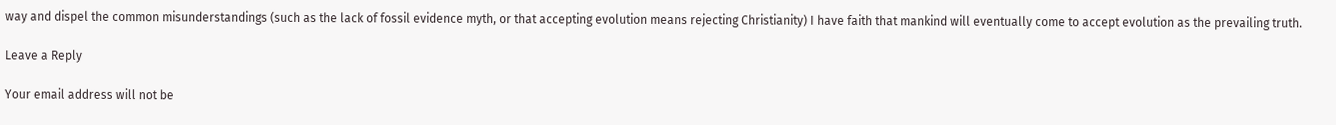way and dispel the common misunderstandings (such as the lack of fossil evidence myth, or that accepting evolution means rejecting Christianity) I have faith that mankind will eventually come to accept evolution as the prevailing truth.

Leave a Reply

Your email address will not be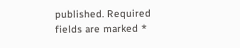published. Required fields are marked *